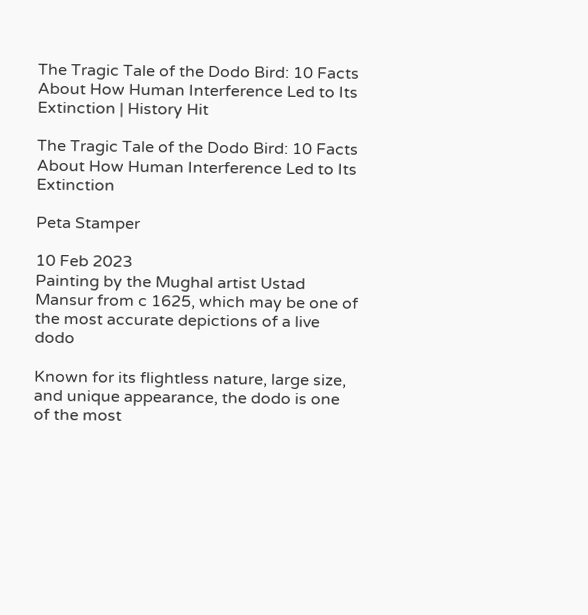The Tragic Tale of the Dodo Bird: 10 Facts About How Human Interference Led to Its Extinction | History Hit

The Tragic Tale of the Dodo Bird: 10 Facts About How Human Interference Led to Its Extinction

Peta Stamper

10 Feb 2023
Painting by the Mughal artist Ustad Mansur from c 1625, which may be one of the most accurate depictions of a live dodo

Known for its flightless nature, large size, and unique appearance, the dodo is one of the most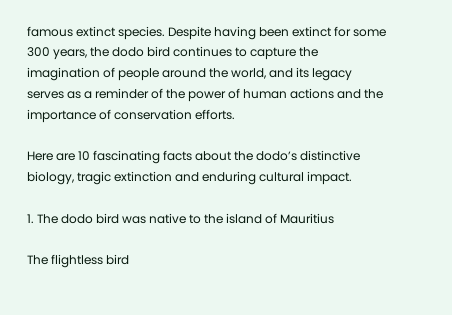famous extinct species. Despite having been extinct for some 300 years, the dodo bird continues to capture the imagination of people around the world, and its legacy serves as a reminder of the power of human actions and the importance of conservation efforts.

Here are 10 fascinating facts about the dodo’s distinctive biology, tragic extinction and enduring cultural impact.

1. The dodo bird was native to the island of Mauritius

The flightless bird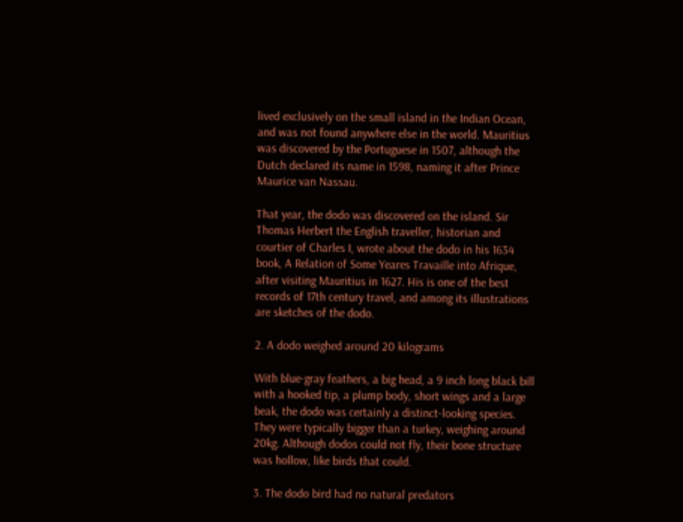lived exclusively on the small island in the Indian Ocean, and was not found anywhere else in the world. Mauritius was discovered by the Portuguese in 1507, although the Dutch declared its name in 1598, naming it after Prince Maurice van Nassau.

That year, the dodo was discovered on the island. Sir Thomas Herbert the English traveller, historian and courtier of Charles I, wrote about the dodo in his 1634 book, A Relation of Some Yeares Travaille into Afrique, after visiting Mauritius in 1627. His is one of the best records of 17th century travel, and among its illustrations are sketches of the dodo.

2. A dodo weighed around 20 kilograms

With blue-gray feathers, a big head, a 9 inch long black bill with a hooked tip, a plump body, short wings and a large beak, the dodo was certainly a distinct-looking species. They were typically bigger than a turkey, weighing around 20kg. Although dodos could not fly, their bone structure was hollow, like birds that could.

3. The dodo bird had no natural predators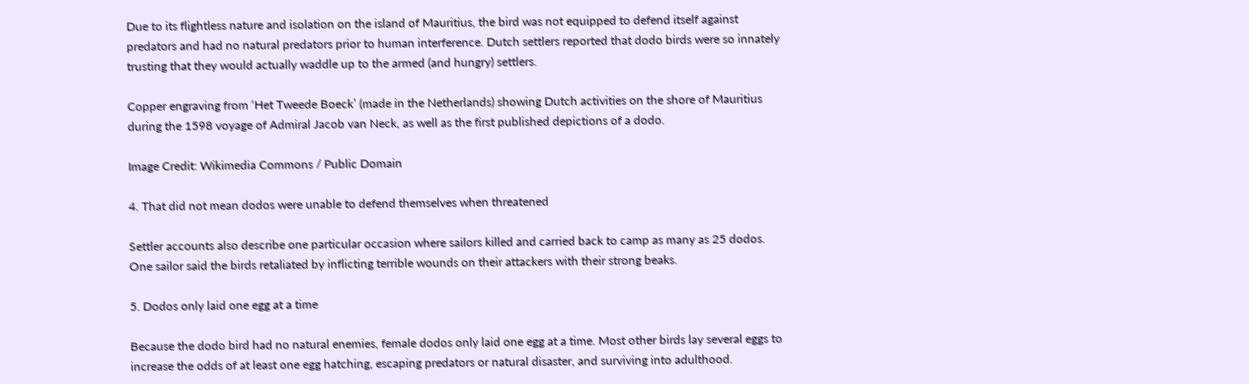Due to its flightless nature and isolation on the island of Mauritius, the bird was not equipped to defend itself against predators and had no natural predators prior to human interference. Dutch settlers reported that dodo birds were so innately trusting that they would actually waddle up to the armed (and hungry) settlers.

Copper engraving from ‘Het Tweede Boeck’ (made in the Netherlands) showing Dutch activities on the shore of Mauritius during the 1598 voyage of Admiral Jacob van Neck, as well as the first published depictions of a dodo.

Image Credit: Wikimedia Commons / Public Domain

4. That did not mean dodos were unable to defend themselves when threatened

Settler accounts also describe one particular occasion where sailors killed and carried back to camp as many as 25 dodos. One sailor said the birds retaliated by inflicting terrible wounds on their attackers with their strong beaks.

5. Dodos only laid one egg at a time

Because the dodo bird had no natural enemies, female dodos only laid one egg at a time. Most other birds lay several eggs to increase the odds of at least one egg hatching, escaping predators or natural disaster, and surviving into adulthood.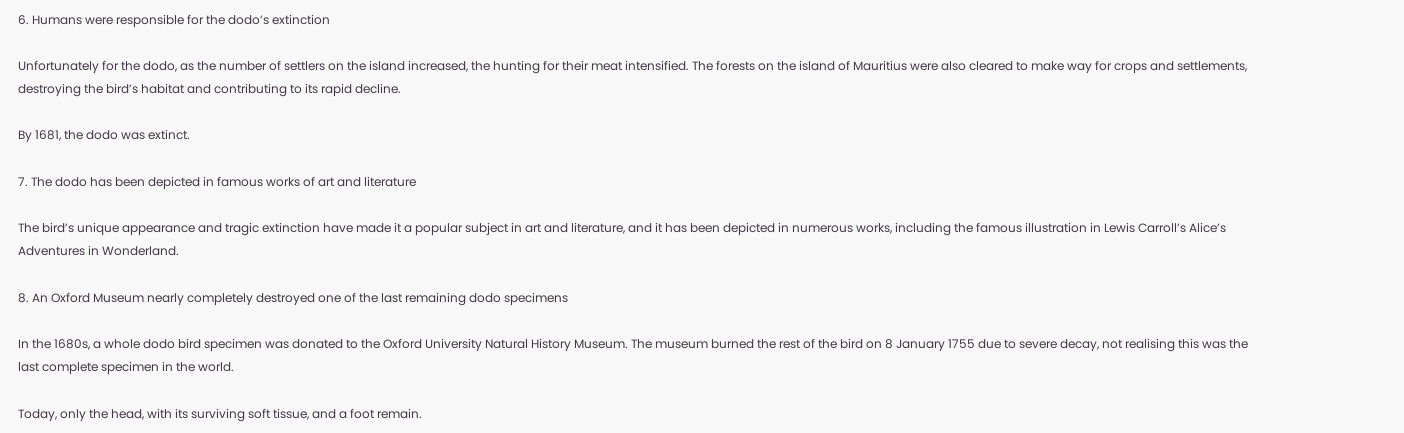6. Humans were responsible for the dodo’s extinction

Unfortunately for the dodo, as the number of settlers on the island increased, the hunting for their meat intensified. The forests on the island of Mauritius were also cleared to make way for crops and settlements, destroying the bird’s habitat and contributing to its rapid decline.

By 1681, the dodo was extinct.

7. The dodo has been depicted in famous works of art and literature

The bird’s unique appearance and tragic extinction have made it a popular subject in art and literature, and it has been depicted in numerous works, including the famous illustration in Lewis Carroll’s Alice’s Adventures in Wonderland.

8. An Oxford Museum nearly completely destroyed one of the last remaining dodo specimens

In the 1680s, a whole dodo bird specimen was donated to the Oxford University Natural History Museum. The museum burned the rest of the bird on 8 January 1755 due to severe decay, not realising this was the last complete specimen in the world.

Today, only the head, with its surviving soft tissue, and a foot remain.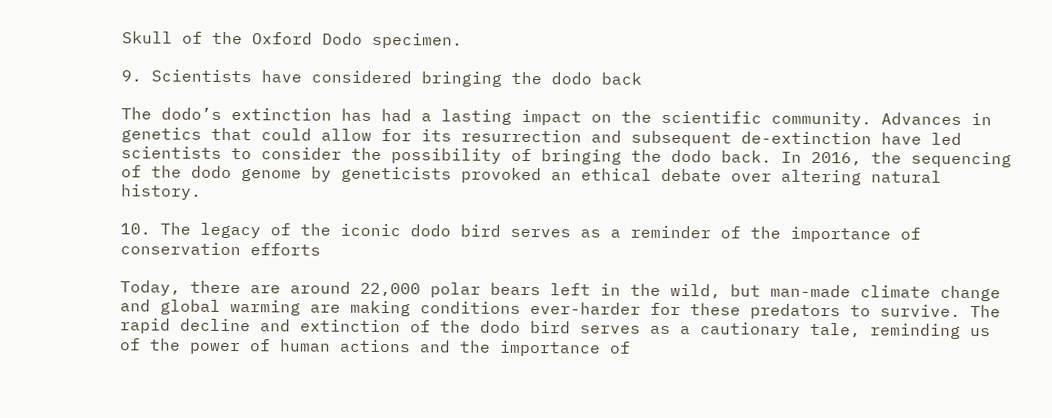Skull of the Oxford Dodo specimen.

9. Scientists have considered bringing the dodo back

The dodo’s extinction has had a lasting impact on the scientific community. Advances in genetics that could allow for its resurrection and subsequent de-extinction have led scientists to consider the possibility of bringing the dodo back. In 2016, the sequencing of the dodo genome by geneticists provoked an ethical debate over altering natural history.

10. The legacy of the iconic dodo bird serves as a reminder of the importance of conservation efforts

Today, there are around 22,000 polar bears left in the wild, but man-made climate change and global warming are making conditions ever-harder for these predators to survive. The rapid decline and extinction of the dodo bird serves as a cautionary tale, reminding us of the power of human actions and the importance of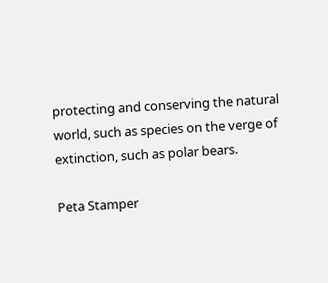protecting and conserving the natural world, such as species on the verge of extinction, such as polar bears.

Peta Stamper